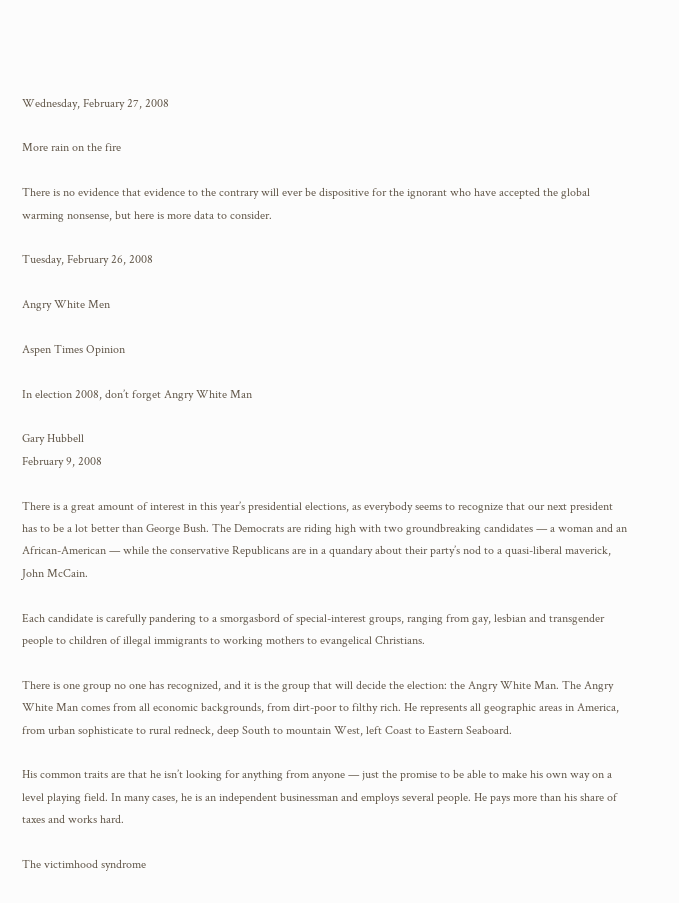Wednesday, February 27, 2008

More rain on the fire

There is no evidence that evidence to the contrary will ever be dispositive for the ignorant who have accepted the global warming nonsense, but here is more data to consider.

Tuesday, February 26, 2008

Angry White Men

Aspen Times Opinion

In election 2008, don’t forget Angry White Man

Gary Hubbell
February 9, 2008

There is a great amount of interest in this year’s presidential elections, as everybody seems to recognize that our next president has to be a lot better than George Bush. The Democrats are riding high with two groundbreaking candidates — a woman and an African-American — while the conservative Republicans are in a quandary about their party’s nod to a quasi-liberal maverick, John McCain.

Each candidate is carefully pandering to a smorgasbord of special-interest groups, ranging from gay, lesbian and transgender people to children of illegal immigrants to working mothers to evangelical Christians.

There is one group no one has recognized, and it is the group that will decide the election: the Angry White Man. The Angry White Man comes from all economic backgrounds, from dirt-poor to filthy rich. He represents all geographic areas in America, from urban sophisticate to rural redneck, deep South to mountain West, left Coast to Eastern Seaboard.

His common traits are that he isn’t looking for anything from anyone — just the promise to be able to make his own way on a level playing field. In many cases, he is an independent businessman and employs several people. He pays more than his share of taxes and works hard.

The victimhood syndrome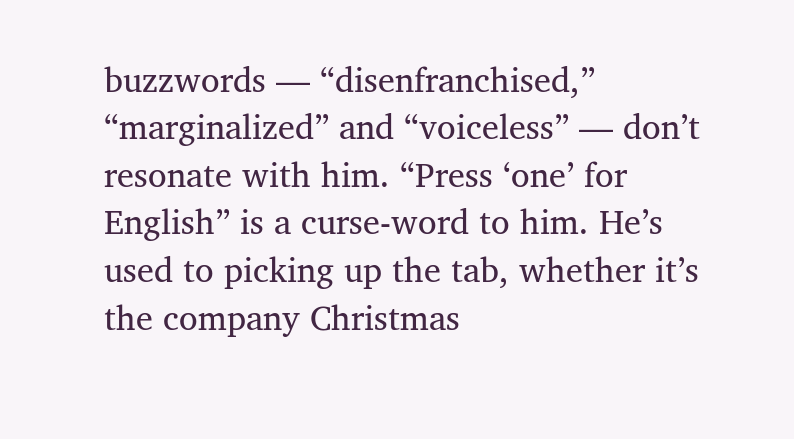buzzwords — “disenfranchised,” “marginalized” and “voiceless” — don’t resonate with him. “Press ‘one’ for English” is a curse-word to him. He’s used to picking up the tab, whether it’s the company Christmas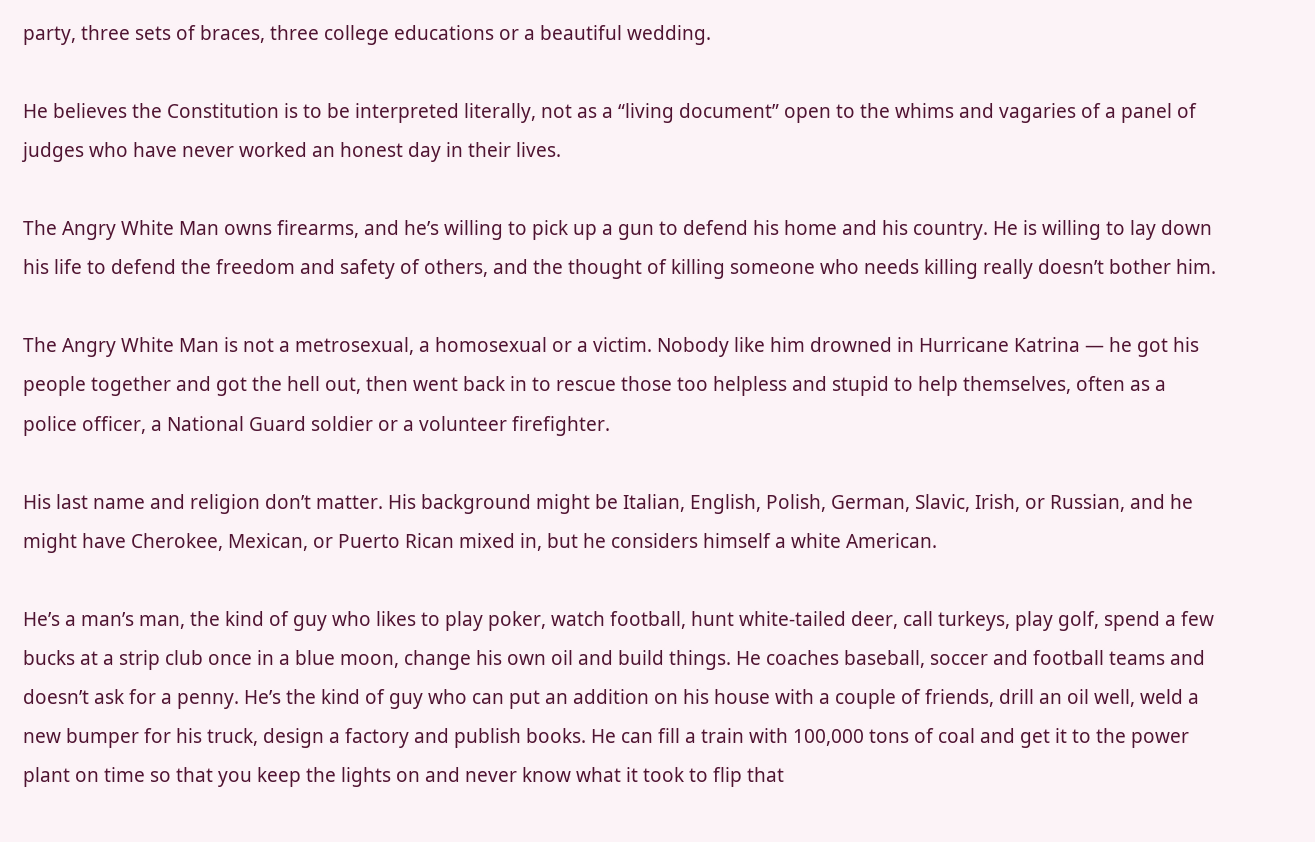party, three sets of braces, three college educations or a beautiful wedding.

He believes the Constitution is to be interpreted literally, not as a “living document” open to the whims and vagaries of a panel of judges who have never worked an honest day in their lives.

The Angry White Man owns firearms, and he’s willing to pick up a gun to defend his home and his country. He is willing to lay down his life to defend the freedom and safety of others, and the thought of killing someone who needs killing really doesn’t bother him.

The Angry White Man is not a metrosexual, a homosexual or a victim. Nobody like him drowned in Hurricane Katrina — he got his people together and got the hell out, then went back in to rescue those too helpless and stupid to help themselves, often as a police officer, a National Guard soldier or a volunteer firefighter.

His last name and religion don’t matter. His background might be Italian, English, Polish, German, Slavic, Irish, or Russian, and he might have Cherokee, Mexican, or Puerto Rican mixed in, but he considers himself a white American.

He’s a man’s man, the kind of guy who likes to play poker, watch football, hunt white-tailed deer, call turkeys, play golf, spend a few bucks at a strip club once in a blue moon, change his own oil and build things. He coaches baseball, soccer and football teams and doesn’t ask for a penny. He’s the kind of guy who can put an addition on his house with a couple of friends, drill an oil well, weld a new bumper for his truck, design a factory and publish books. He can fill a train with 100,000 tons of coal and get it to the power plant on time so that you keep the lights on and never know what it took to flip that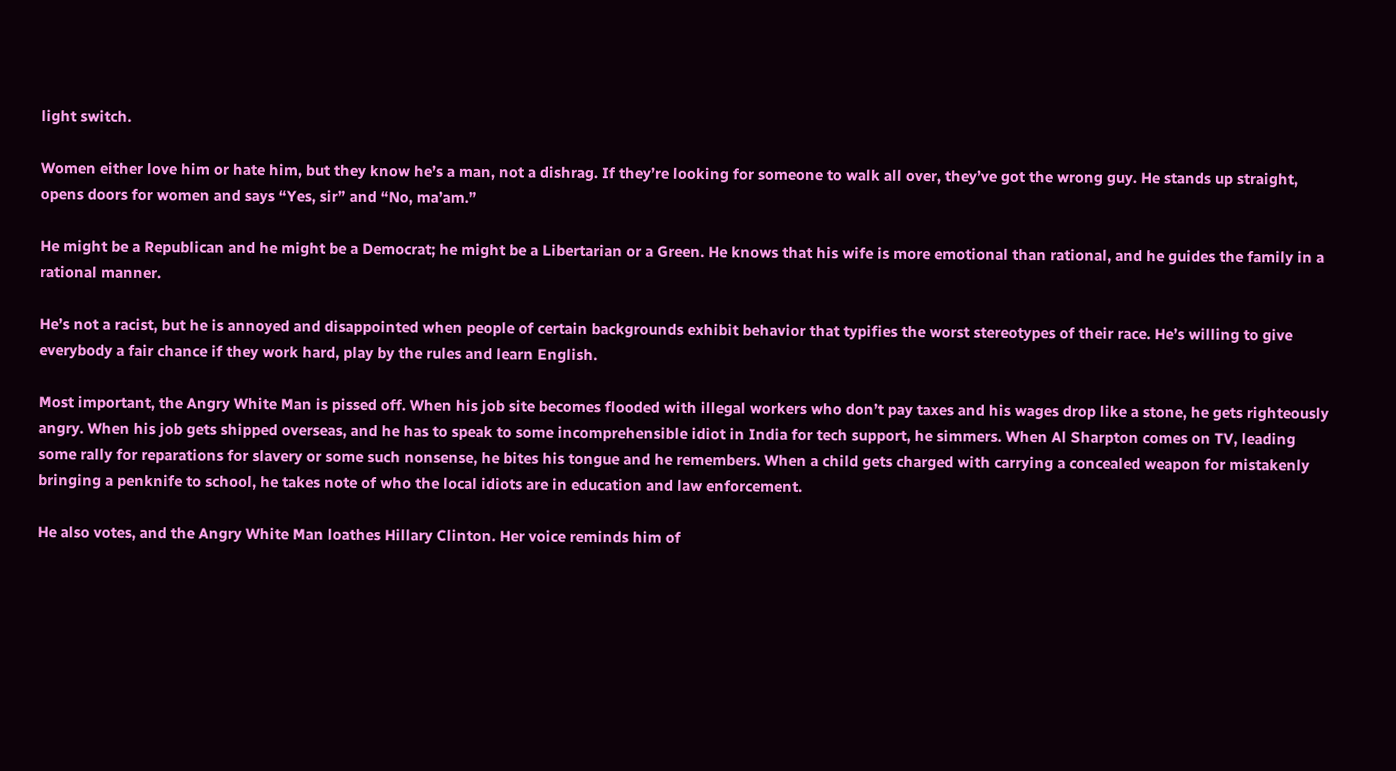light switch.

Women either love him or hate him, but they know he’s a man, not a dishrag. If they’re looking for someone to walk all over, they’ve got the wrong guy. He stands up straight, opens doors for women and says “Yes, sir” and “No, ma’am.”

He might be a Republican and he might be a Democrat; he might be a Libertarian or a Green. He knows that his wife is more emotional than rational, and he guides the family in a rational manner.

He’s not a racist, but he is annoyed and disappointed when people of certain backgrounds exhibit behavior that typifies the worst stereotypes of their race. He’s willing to give everybody a fair chance if they work hard, play by the rules and learn English.

Most important, the Angry White Man is pissed off. When his job site becomes flooded with illegal workers who don’t pay taxes and his wages drop like a stone, he gets righteously angry. When his job gets shipped overseas, and he has to speak to some incomprehensible idiot in India for tech support, he simmers. When Al Sharpton comes on TV, leading some rally for reparations for slavery or some such nonsense, he bites his tongue and he remembers. When a child gets charged with carrying a concealed weapon for mistakenly bringing a penknife to school, he takes note of who the local idiots are in education and law enforcement.

He also votes, and the Angry White Man loathes Hillary Clinton. Her voice reminds him of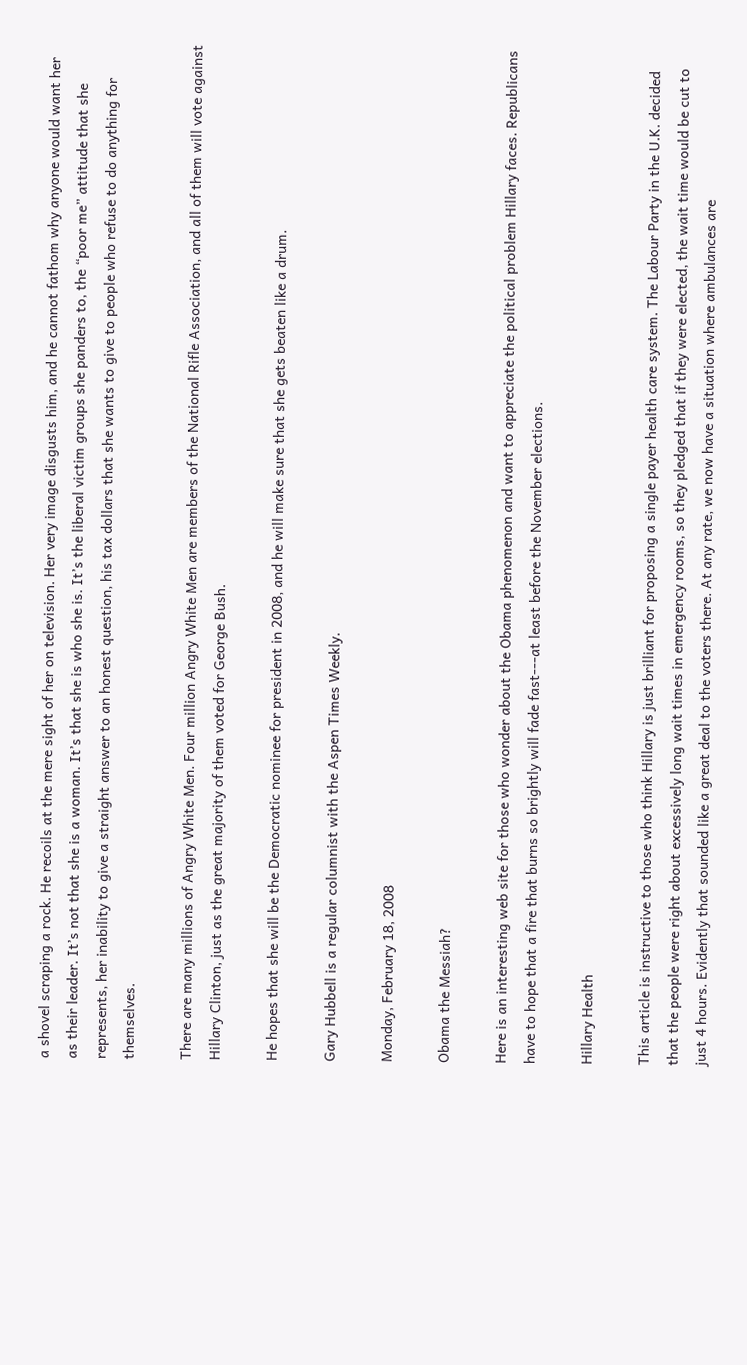a shovel scraping a rock. He recoils at the mere sight of her on television. Her very image disgusts him, and he cannot fathom why anyone would want her as their leader. It’s not that she is a woman. It’s that she is who she is. It’s the liberal victim groups she panders to, the “poor me” attitude that she represents, her inability to give a straight answer to an honest question, his tax dollars that she wants to give to people who refuse to do anything for themselves.

There are many millions of Angry White Men. Four million Angry White Men are members of the National Rifle Association, and all of them will vote against Hillary Clinton, just as the great majority of them voted for George Bush.

He hopes that she will be the Democratic nominee for president in 2008, and he will make sure that she gets beaten like a drum.

Gary Hubbell is a regular columnist with the Aspen Times Weekly.

Monday, February 18, 2008

Obama the Messiah?

Here is an interesting web site for those who wonder about the Obama phenomenon and want to appreciate the political problem Hillary faces. Republicans have to hope that a fire that burns so brightly will fade fast---at least before the November elections.

Hillary Health

This article is instructive to those who think Hillary is just brilliant for proposing a single payer health care system. The Labour Party in the U.K. decided that the people were right about excessively long wait times in emergency rooms, so they pledged that if they were elected, the wait time would be cut to just 4 hours. Evidently that sounded like a great deal to the voters there. At any rate, we now have a situation where ambulances are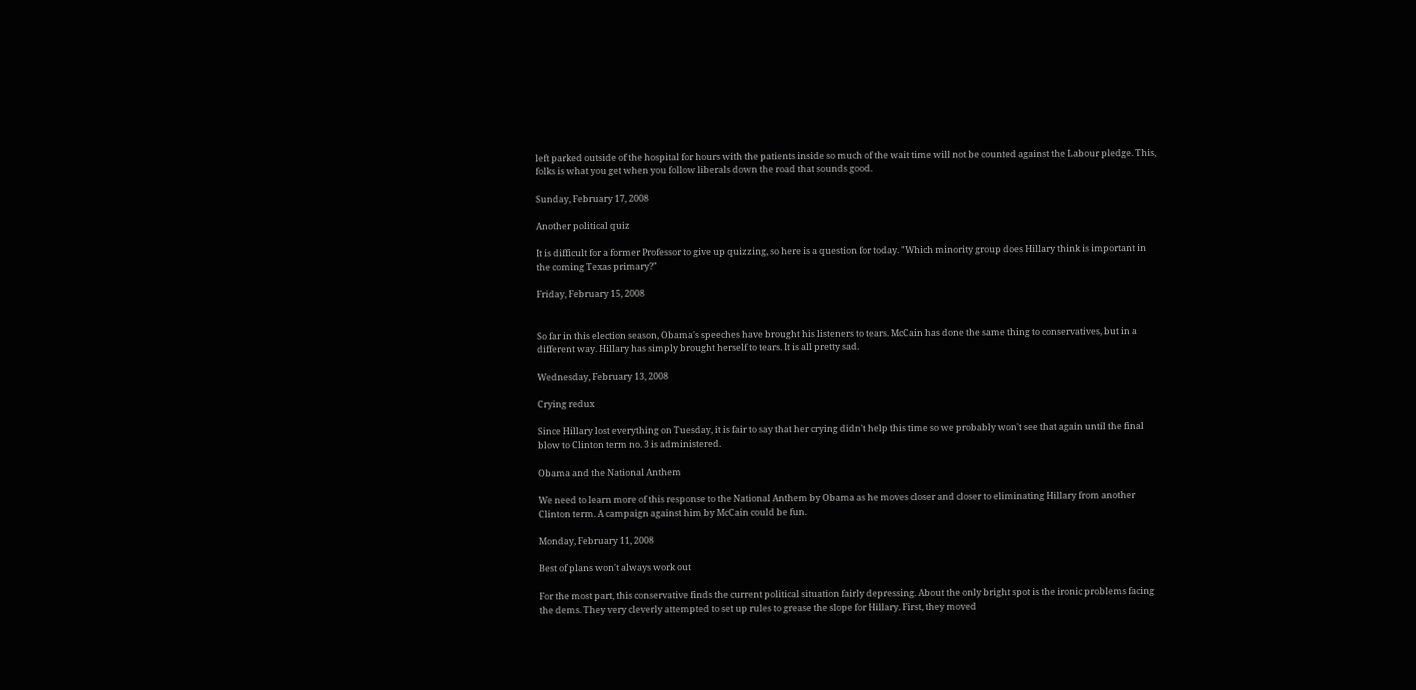left parked outside of the hospital for hours with the patients inside so much of the wait time will not be counted against the Labour pledge. This, folks is what you get when you follow liberals down the road that sounds good.

Sunday, February 17, 2008

Another political quiz

It is difficult for a former Professor to give up quizzing, so here is a question for today. "Which minority group does Hillary think is important in the coming Texas primary?"

Friday, February 15, 2008


So far in this election season, Obama's speeches have brought his listeners to tears. McCain has done the same thing to conservatives, but in a different way. Hillary has simply brought herself to tears. It is all pretty sad.

Wednesday, February 13, 2008

Crying redux

Since Hillary lost everything on Tuesday, it is fair to say that her crying didn't help this time so we probably won't see that again until the final blow to Clinton term no. 3 is administered.

Obama and the National Anthem

We need to learn more of this response to the National Anthem by Obama as he moves closer and closer to eliminating Hillary from another Clinton term. A campaign against him by McCain could be fun.

Monday, February 11, 2008

Best of plans won't always work out

For the most part, this conservative finds the current political situation fairly depressing. About the only bright spot is the ironic problems facing the dems. They very cleverly attempted to set up rules to grease the slope for Hillary. First, they moved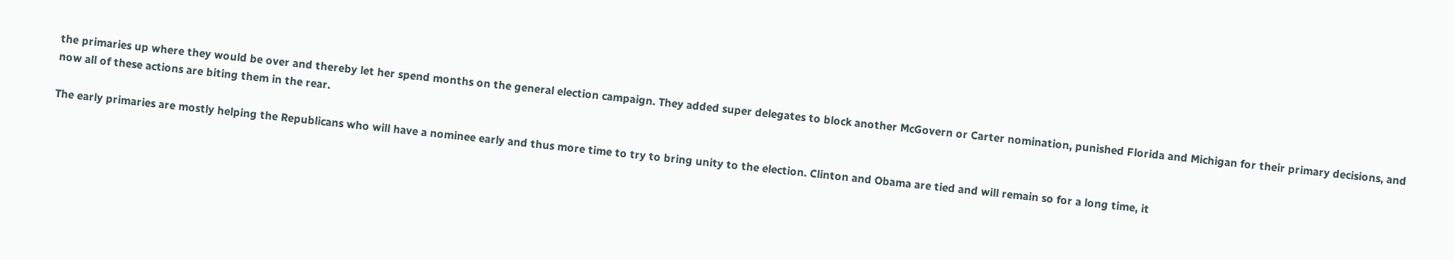the primaries up where they would be over and thereby let her spend months on the general election campaign. They added super delegates to block another McGovern or Carter nomination, punished Florida and Michigan for their primary decisions, and now all of these actions are biting them in the rear.

The early primaries are mostly helping the Republicans who will have a nominee early and thus more time to try to bring unity to the election. Clinton and Obama are tied and will remain so for a long time, it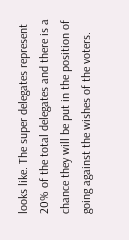looks like. The super delegates represent 20% of the total delegates and there is a chance they will be put in the position of going against the wishes of the voters.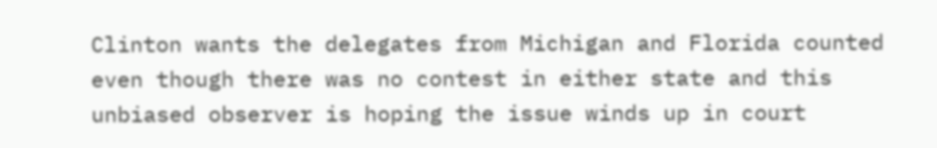Clinton wants the delegates from Michigan and Florida counted even though there was no contest in either state and this unbiased observer is hoping the issue winds up in court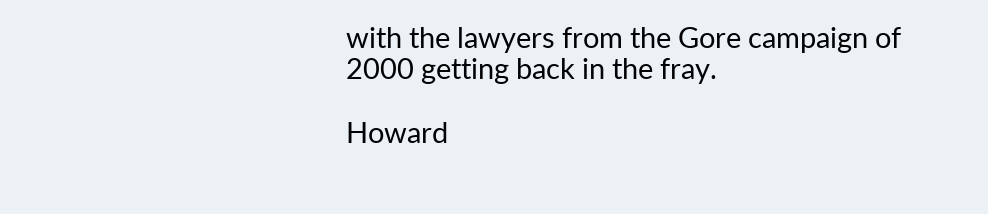with the lawyers from the Gore campaign of 2000 getting back in the fray.

Howard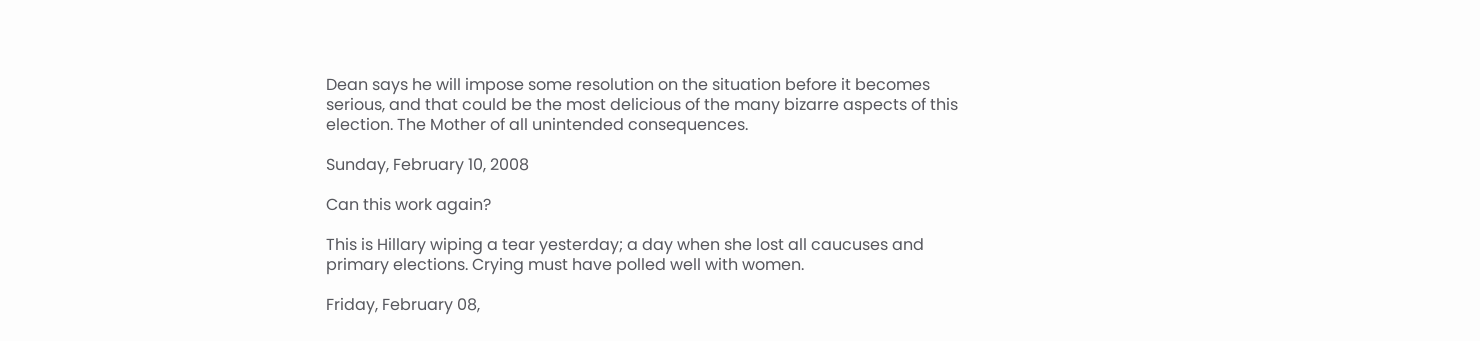Dean says he will impose some resolution on the situation before it becomes serious, and that could be the most delicious of the many bizarre aspects of this election. The Mother of all unintended consequences.

Sunday, February 10, 2008

Can this work again?

This is Hillary wiping a tear yesterday; a day when she lost all caucuses and primary elections. Crying must have polled well with women.

Friday, February 08,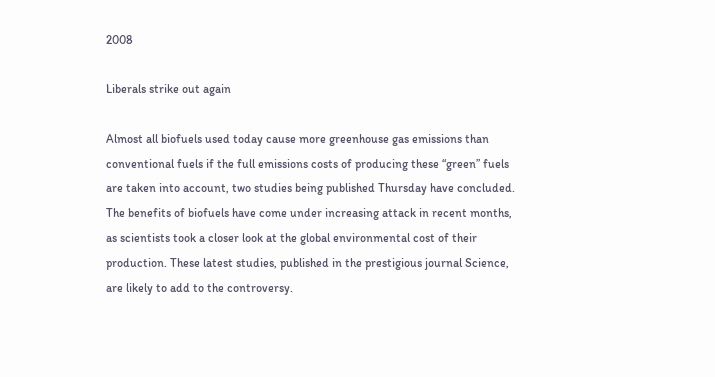2008

Liberals strike out again

Almost all biofuels used today cause more greenhouse gas emissions than conventional fuels if the full emissions costs of producing these “green” fuels are taken into account, two studies being published Thursday have concluded. The benefits of biofuels have come under increasing attack in recent months, as scientists took a closer look at the global environmental cost of their production. These latest studies, published in the prestigious journal Science, are likely to add to the controversy.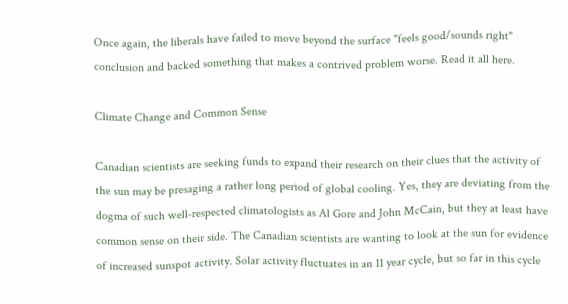Once again, the liberals have failed to move beyond the surface "feels good/sounds right" conclusion and backed something that makes a contrived problem worse. Read it all here.

Climate Change and Common Sense

Canadian scientists are seeking funds to expand their research on their clues that the activity of the sun may be presaging a rather long period of global cooling. Yes, they are deviating from the dogma of such well-respected climatologists as Al Gore and John McCain, but they at least have common sense on their side. The Canadian scientists are wanting to look at the sun for evidence of increased sunspot activity. Solar activity fluctuates in an 11 year cycle, but so far in this cycle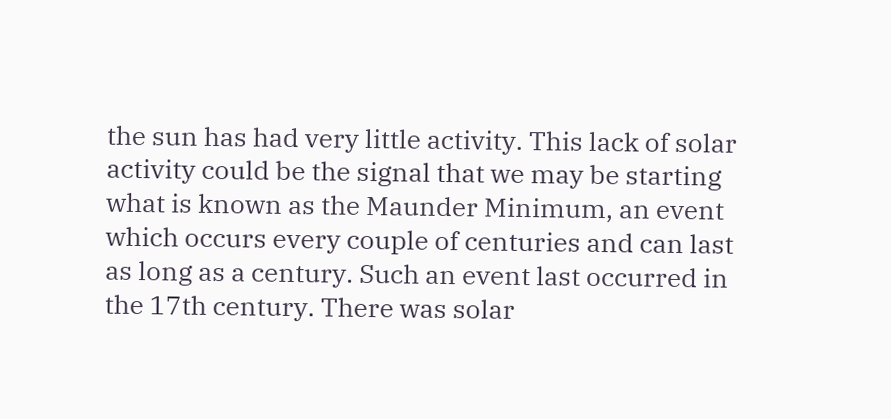the sun has had very little activity. This lack of solar activity could be the signal that we may be starting what is known as the Maunder Minimum, an event which occurs every couple of centuries and can last as long as a century. Such an event last occurred in the 17th century. There was solar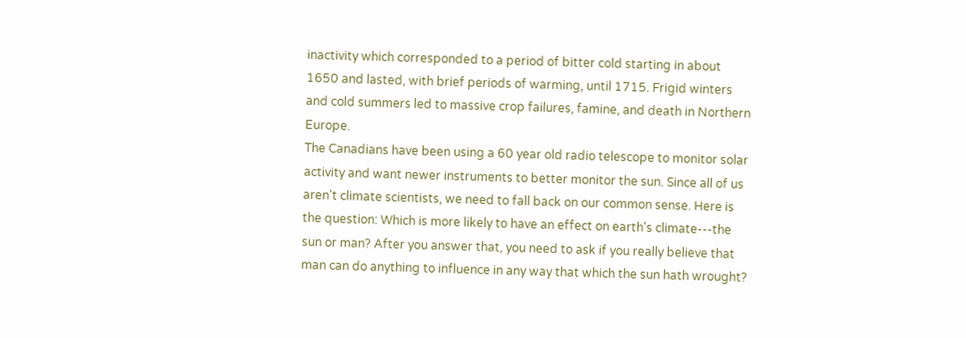inactivity which corresponded to a period of bitter cold starting in about 1650 and lasted, with brief periods of warming, until 1715. Frigid winters and cold summers led to massive crop failures, famine, and death in Northern Europe.
The Canadians have been using a 60 year old radio telescope to monitor solar activity and want newer instruments to better monitor the sun. Since all of us aren't climate scientists, we need to fall back on our common sense. Here is the question: Which is more likely to have an effect on earth's climate---the sun or man? After you answer that, you need to ask if you really believe that man can do anything to influence in any way that which the sun hath wrought?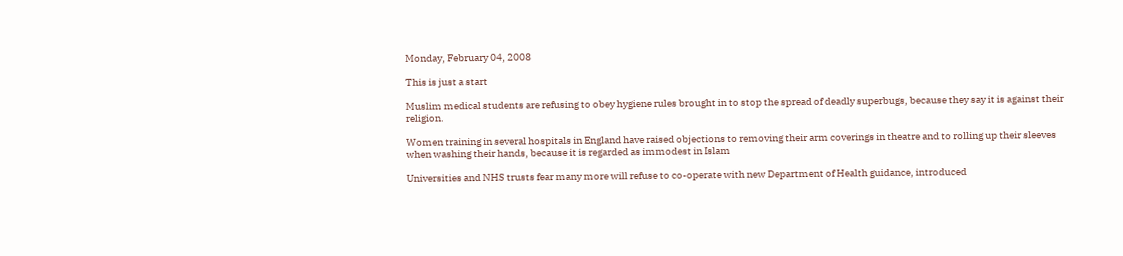Monday, February 04, 2008

This is just a start

Muslim medical students are refusing to obey hygiene rules brought in to stop the spread of deadly superbugs, because they say it is against their religion.

Women training in several hospitals in England have raised objections to removing their arm coverings in theatre and to rolling up their sleeves when washing their hands, because it is regarded as immodest in Islam

Universities and NHS trusts fear many more will refuse to co-operate with new Department of Health guidance, introduced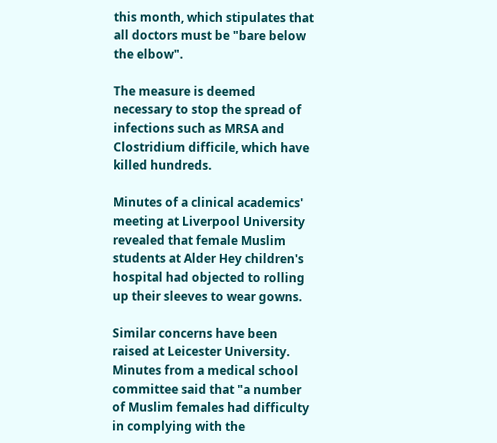this month, which stipulates that all doctors must be "bare below the elbow".

The measure is deemed necessary to stop the spread of infections such as MRSA and Clostridium difficile, which have killed hundreds.

Minutes of a clinical academics' meeting at Liverpool University revealed that female Muslim students at Alder Hey children's hospital had objected to rolling up their sleeves to wear gowns.

Similar concerns have been raised at Leicester University. Minutes from a medical school committee said that "a number of Muslim females had difficulty in complying with the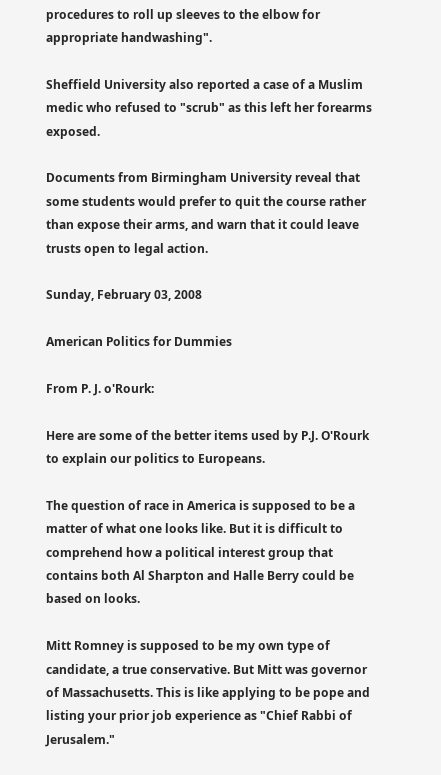procedures to roll up sleeves to the elbow for appropriate handwashing".

Sheffield University also reported a case of a Muslim medic who refused to "scrub" as this left her forearms exposed.

Documents from Birmingham University reveal that some students would prefer to quit the course rather than expose their arms, and warn that it could leave trusts open to legal action.

Sunday, February 03, 2008

American Politics for Dummies

From P. J. o'Rourk:

Here are some of the better items used by P.J. O'Rourk to explain our politics to Europeans.

The question of race in America is supposed to be a matter of what one looks like. But it is difficult to comprehend how a political interest group that contains both Al Sharpton and Halle Berry could be based on looks.

Mitt Romney is supposed to be my own type of candidate, a true conservative. But Mitt was governor of Massachusetts. This is like applying to be pope and listing your prior job experience as "Chief Rabbi of Jerusalem."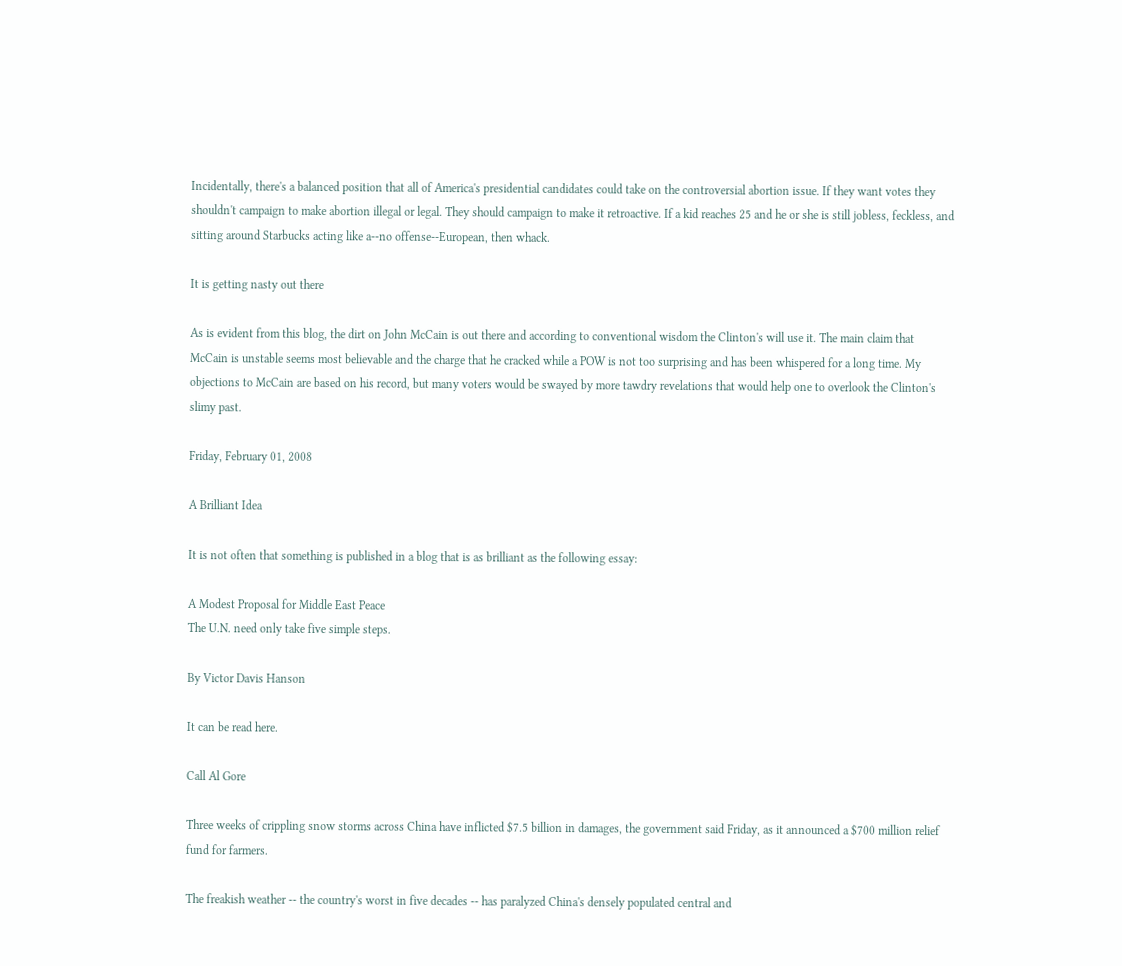Incidentally, there's a balanced position that all of America's presidential candidates could take on the controversial abortion issue. If they want votes they shouldn't campaign to make abortion illegal or legal. They should campaign to make it retroactive. If a kid reaches 25 and he or she is still jobless, feckless, and sitting around Starbucks acting like a--no offense--European, then whack.

It is getting nasty out there

As is evident from this blog, the dirt on John McCain is out there and according to conventional wisdom the Clinton's will use it. The main claim that McCain is unstable seems most believable and the charge that he cracked while a POW is not too surprising and has been whispered for a long time. My objections to McCain are based on his record, but many voters would be swayed by more tawdry revelations that would help one to overlook the Clinton's slimy past.

Friday, February 01, 2008

A Brilliant Idea

It is not often that something is published in a blog that is as brilliant as the following essay:

A Modest Proposal for Middle East Peace
The U.N. need only take five simple steps.

By Victor Davis Hanson

It can be read here.

Call Al Gore

Three weeks of crippling snow storms across China have inflicted $7.5 billion in damages, the government said Friday, as it announced a $700 million relief fund for farmers.

The freakish weather -- the country's worst in five decades -- has paralyzed China's densely populated central and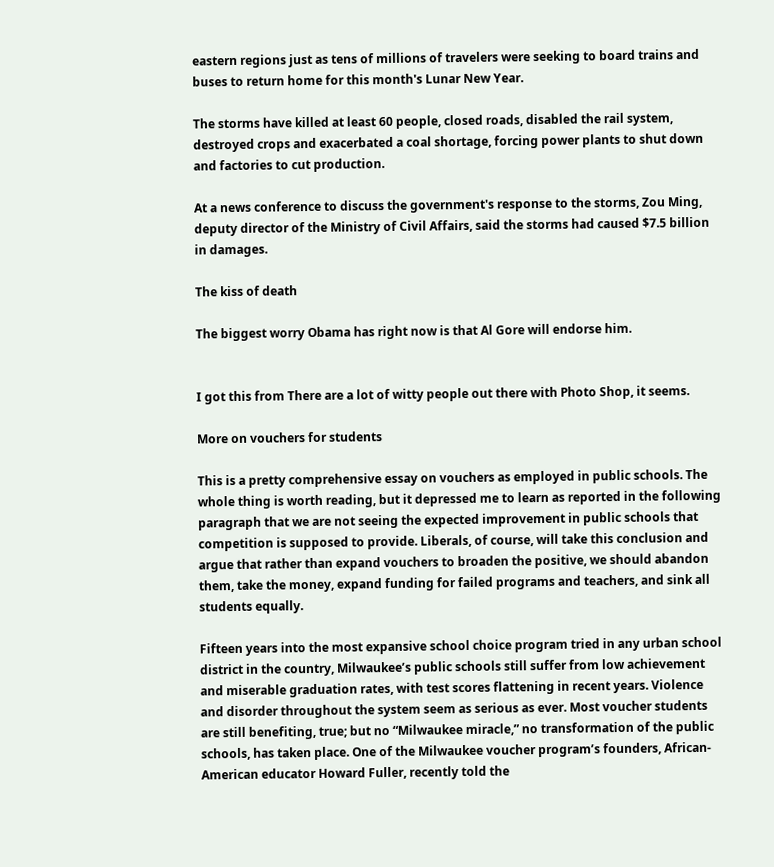eastern regions just as tens of millions of travelers were seeking to board trains and buses to return home for this month's Lunar New Year.

The storms have killed at least 60 people, closed roads, disabled the rail system, destroyed crops and exacerbated a coal shortage, forcing power plants to shut down and factories to cut production.

At a news conference to discuss the government's response to the storms, Zou Ming, deputy director of the Ministry of Civil Affairs, said the storms had caused $7.5 billion in damages.

The kiss of death

The biggest worry Obama has right now is that Al Gore will endorse him.


I got this from There are a lot of witty people out there with Photo Shop, it seems.

More on vouchers for students

This is a pretty comprehensive essay on vouchers as employed in public schools. The whole thing is worth reading, but it depressed me to learn as reported in the following paragraph that we are not seeing the expected improvement in public schools that competition is supposed to provide. Liberals, of course, will take this conclusion and argue that rather than expand vouchers to broaden the positive, we should abandon them, take the money, expand funding for failed programs and teachers, and sink all students equally.

Fifteen years into the most expansive school choice program tried in any urban school district in the country, Milwaukee’s public schools still suffer from low achievement and miserable graduation rates, with test scores flattening in recent years. Violence and disorder throughout the system seem as serious as ever. Most voucher students are still benefiting, true; but no “Milwaukee miracle,” no transformation of the public schools, has taken place. One of the Milwaukee voucher program’s founders, African-American educator Howard Fuller, recently told the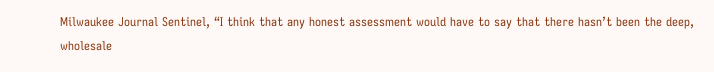Milwaukee Journal Sentinel, “I think that any honest assessment would have to say that there hasn’t been the deep, wholesale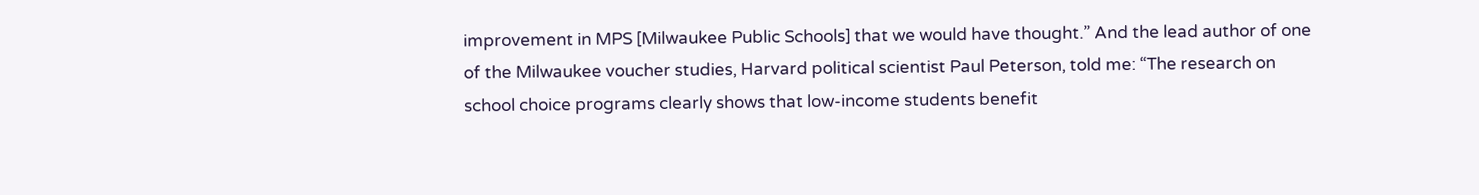improvement in MPS [Milwaukee Public Schools] that we would have thought.” And the lead author of one of the Milwaukee voucher studies, Harvard political scientist Paul Peterson, told me: “The research on school choice programs clearly shows that low-income students benefit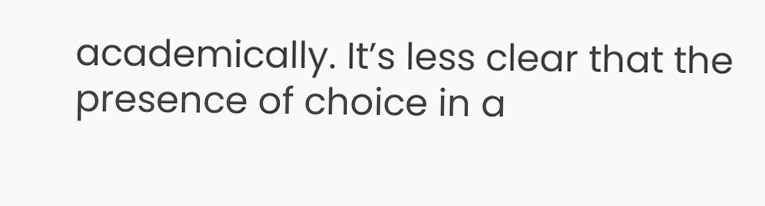academically. It’s less clear that the presence of choice in a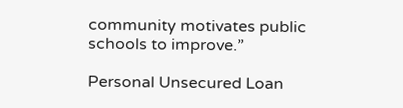community motivates public schools to improve.”

Personal Unsecured Loan